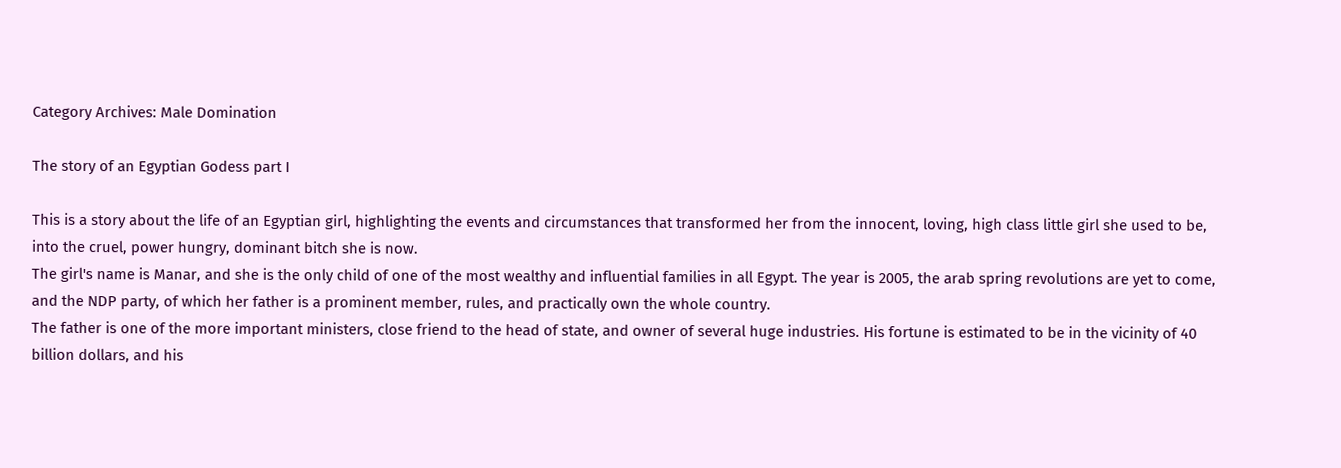Category Archives: Male Domination

The story of an Egyptian Godess part I

This is a story about the life of an Egyptian girl, highlighting the events and circumstances that transformed her from the innocent, loving, high class little girl she used to be, into the cruel, power hungry, dominant bitch she is now.
The girl's name is Manar, and she is the only child of one of the most wealthy and influential families in all Egypt. The year is 2005, the arab spring revolutions are yet to come, and the NDP party, of which her father is a prominent member, rules, and practically own the whole country.
The father is one of the more important ministers, close friend to the head of state, and owner of several huge industries. His fortune is estimated to be in the vicinity of 40 billion dollars, and his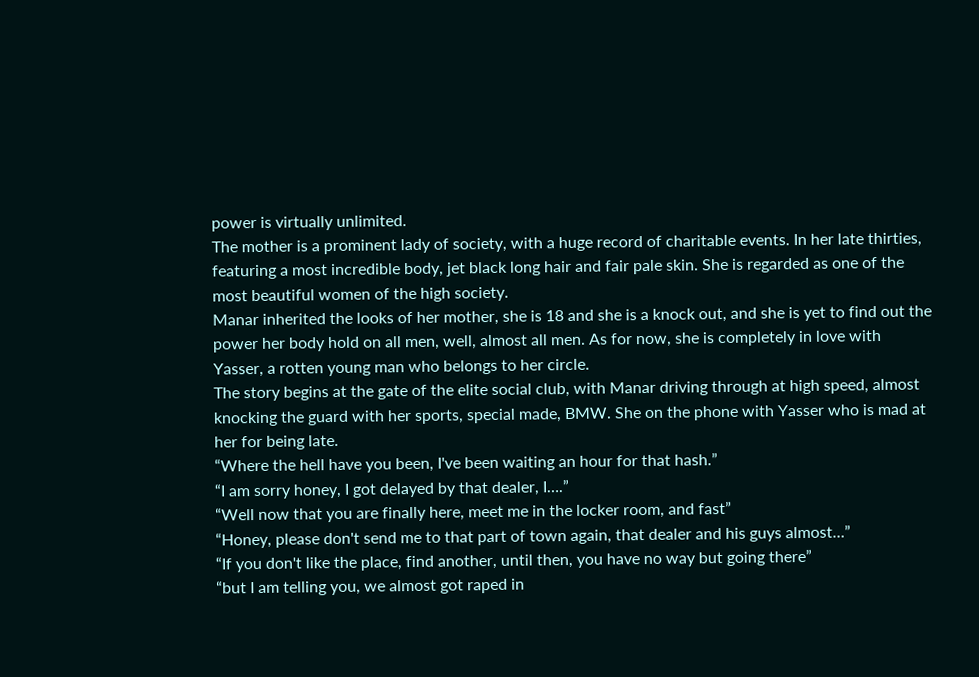power is virtually unlimited.
The mother is a prominent lady of society, with a huge record of charitable events. In her late thirties, featuring a most incredible body, jet black long hair and fair pale skin. She is regarded as one of the most beautiful women of the high society.
Manar inherited the looks of her mother, she is 18 and she is a knock out, and she is yet to find out the power her body hold on all men, well, almost all men. As for now, she is completely in love with Yasser, a rotten young man who belongs to her circle.
The story begins at the gate of the elite social club, with Manar driving through at high speed, almost knocking the guard with her sports, special made, BMW. She on the phone with Yasser who is mad at her for being late.
“Where the hell have you been, I've been waiting an hour for that hash.”
“I am sorry honey, I got delayed by that dealer, I….”
“Well now that you are finally here, meet me in the locker room, and fast”
“Honey, please don't send me to that part of town again, that dealer and his guys almost…”
“If you don't like the place, find another, until then, you have no way but going there”
“but I am telling you, we almost got raped in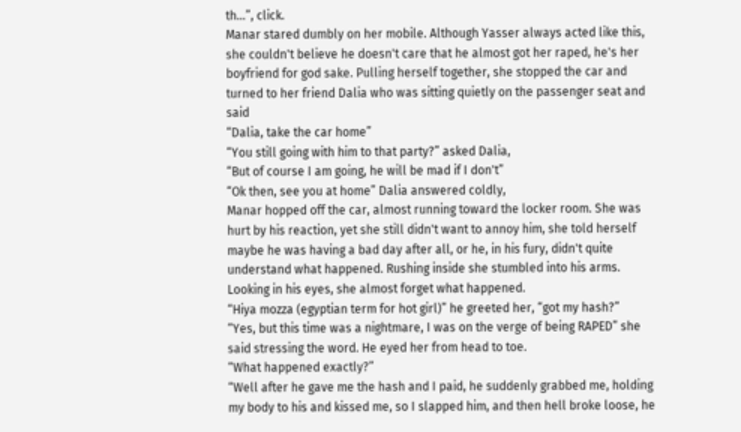th…”, click.
Manar stared dumbly on her mobile. Although Yasser always acted like this, she couldn't believe he doesn't care that he almost got her raped, he's her boyfriend for god sake. Pulling herself together, she stopped the car and turned to her friend Dalia who was sitting quietly on the passenger seat and said
“Dalia, take the car home”
“You still going with him to that party?” asked Dalia,
“But of course I am going, he will be mad if I don't”
“Ok then, see you at home” Dalia answered coldly,
Manar hopped off the car, almost running toward the locker room. She was hurt by his reaction, yet she still didn't want to annoy him, she told herself maybe he was having a bad day after all, or he, in his fury, didn't quite understand what happened. Rushing inside she stumbled into his arms. Looking in his eyes, she almost forget what happened.
“Hiya mozza (egyptian term for hot girl)” he greeted her, “got my hash?”
“Yes, but this time was a nightmare, I was on the verge of being RAPED” she said stressing the word. He eyed her from head to toe.
“What happened exactly?”
“Well after he gave me the hash and I paid, he suddenly grabbed me, holding my body to his and kissed me, so I slapped him, and then hell broke loose, he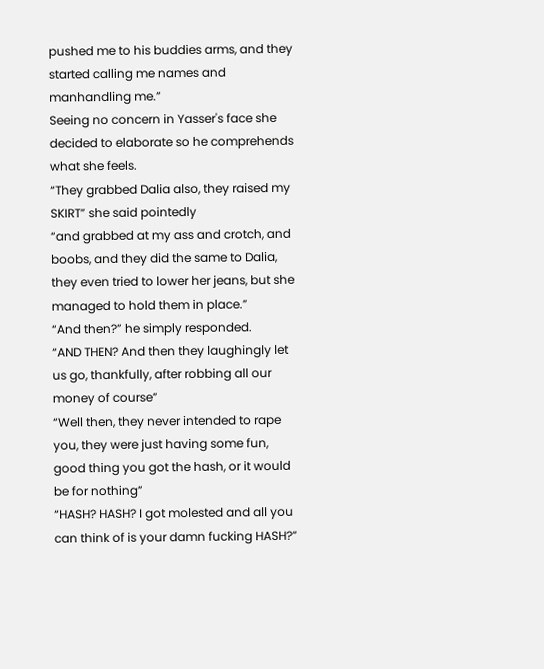pushed me to his buddies arms, and they started calling me names and manhandling me.”
Seeing no concern in Yasser's face she decided to elaborate so he comprehends what she feels.
“They grabbed Dalia also, they raised my SKIRT” she said pointedly
“and grabbed at my ass and crotch, and boobs, and they did the same to Dalia, they even tried to lower her jeans, but she managed to hold them in place.”
“And then?” he simply responded.
“AND THEN? And then they laughingly let us go, thankfully, after robbing all our money of course”
“Well then, they never intended to rape you, they were just having some fun, good thing you got the hash, or it would be for nothing”
“HASH? HASH? I got molested and all you can think of is your damn fucking HASH?”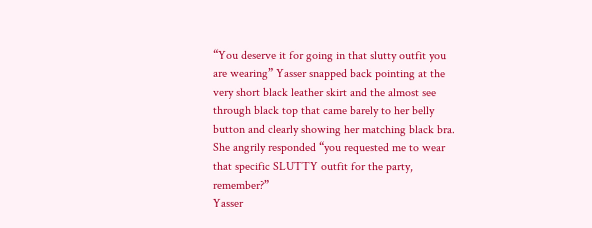“You deserve it for going in that slutty outfit you are wearing” Yasser snapped back pointing at the very short black leather skirt and the almost see through black top that came barely to her belly button and clearly showing her matching black bra.
She angrily responded “you requested me to wear that specific SLUTTY outfit for the party, remember?”
Yasser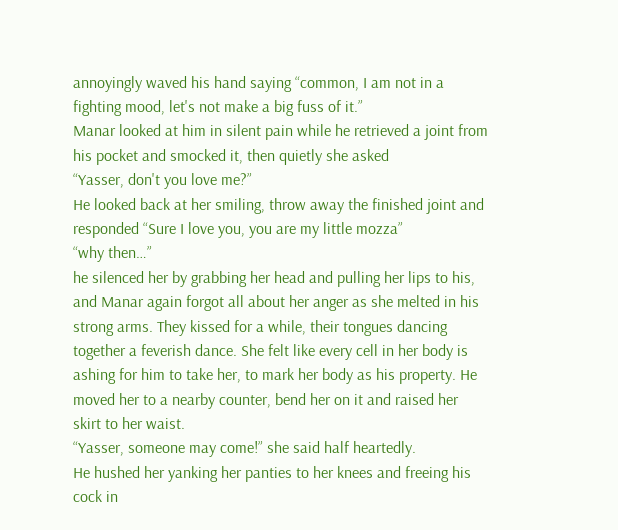annoyingly waved his hand saying “common, I am not in a fighting mood, let's not make a big fuss of it.”
Manar looked at him in silent pain while he retrieved a joint from his pocket and smocked it, then quietly she asked
“Yasser, don't you love me?”
He looked back at her smiling, throw away the finished joint and responded “Sure I love you, you are my little mozza”
“why then…”
he silenced her by grabbing her head and pulling her lips to his, and Manar again forgot all about her anger as she melted in his strong arms. They kissed for a while, their tongues dancing together a feverish dance. She felt like every cell in her body is ashing for him to take her, to mark her body as his property. He moved her to a nearby counter, bend her on it and raised her skirt to her waist.
“Yasser, someone may come!” she said half heartedly.
He hushed her yanking her panties to her knees and freeing his cock in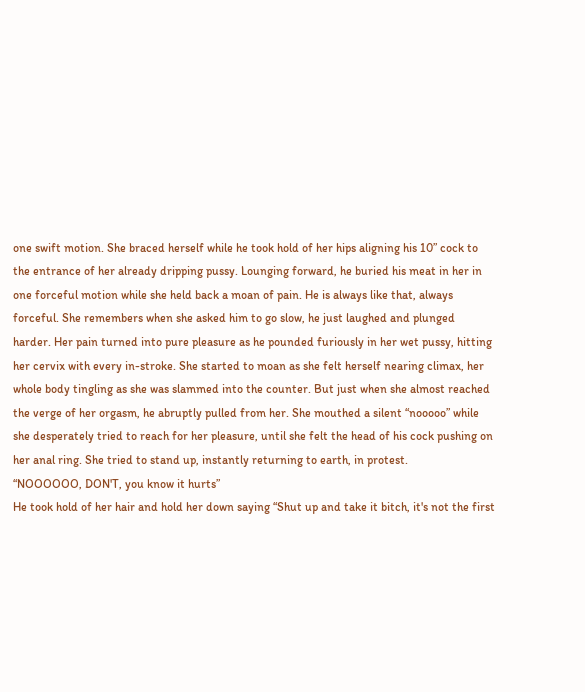one swift motion. She braced herself while he took hold of her hips aligning his 10” cock to the entrance of her already dripping pussy. Lounging forward, he buried his meat in her in one forceful motion while she held back a moan of pain. He is always like that, always forceful. She remembers when she asked him to go slow, he just laughed and plunged harder. Her pain turned into pure pleasure as he pounded furiously in her wet pussy, hitting her cervix with every in-stroke. She started to moan as she felt herself nearing climax, her whole body tingling as she was slammed into the counter. But just when she almost reached the verge of her orgasm, he abruptly pulled from her. She mouthed a silent “nooooo” while she desperately tried to reach for her pleasure, until she felt the head of his cock pushing on her anal ring. She tried to stand up, instantly returning to earth, in protest.
“NOOOOOO, DON'T, you know it hurts”
He took hold of her hair and hold her down saying “Shut up and take it bitch, it's not the first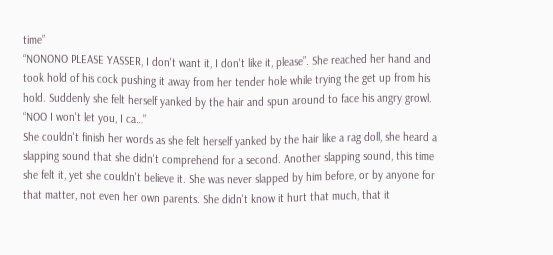time”
“NONONO PLEASE YASSER, I don't want it, I don't like it, please”. She reached her hand and took hold of his cock pushing it away from her tender hole while trying the get up from his hold. Suddenly she felt herself yanked by the hair and spun around to face his angry growl.
“NOO I won't let you, I ca…”
She couldn't finish her words as she felt herself yanked by the hair like a rag doll, she heard a slapping sound that she didn't comprehend for a second. Another slapping sound, this time she felt it, yet she couldn't believe it. She was never slapped by him before, or by anyone for that matter, not even her own parents. She didn't know it hurt that much, that it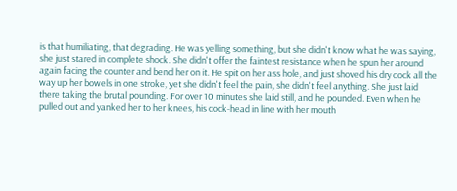is that humiliating, that degrading. He was yelling something, but she didn't know what he was saying, she just stared in complete shock. She didn't offer the faintest resistance when he spun her around again facing the counter and bend her on it. He spit on her ass hole, and just shoved his dry cock all the way up her bowels in one stroke, yet she didn't feel the pain, she didn't feel anything. She just laid there taking the brutal pounding. For over 10 minutes she laid still, and he pounded. Even when he pulled out and yanked her to her knees, his cock-head in line with her mouth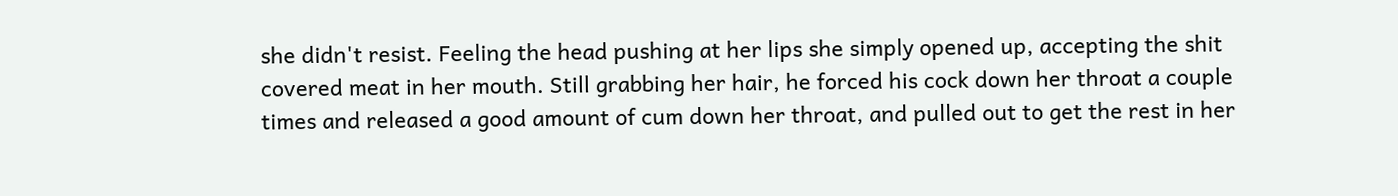she didn't resist. Feeling the head pushing at her lips she simply opened up, accepting the shit covered meat in her mouth. Still grabbing her hair, he forced his cock down her throat a couple times and released a good amount of cum down her throat, and pulled out to get the rest in her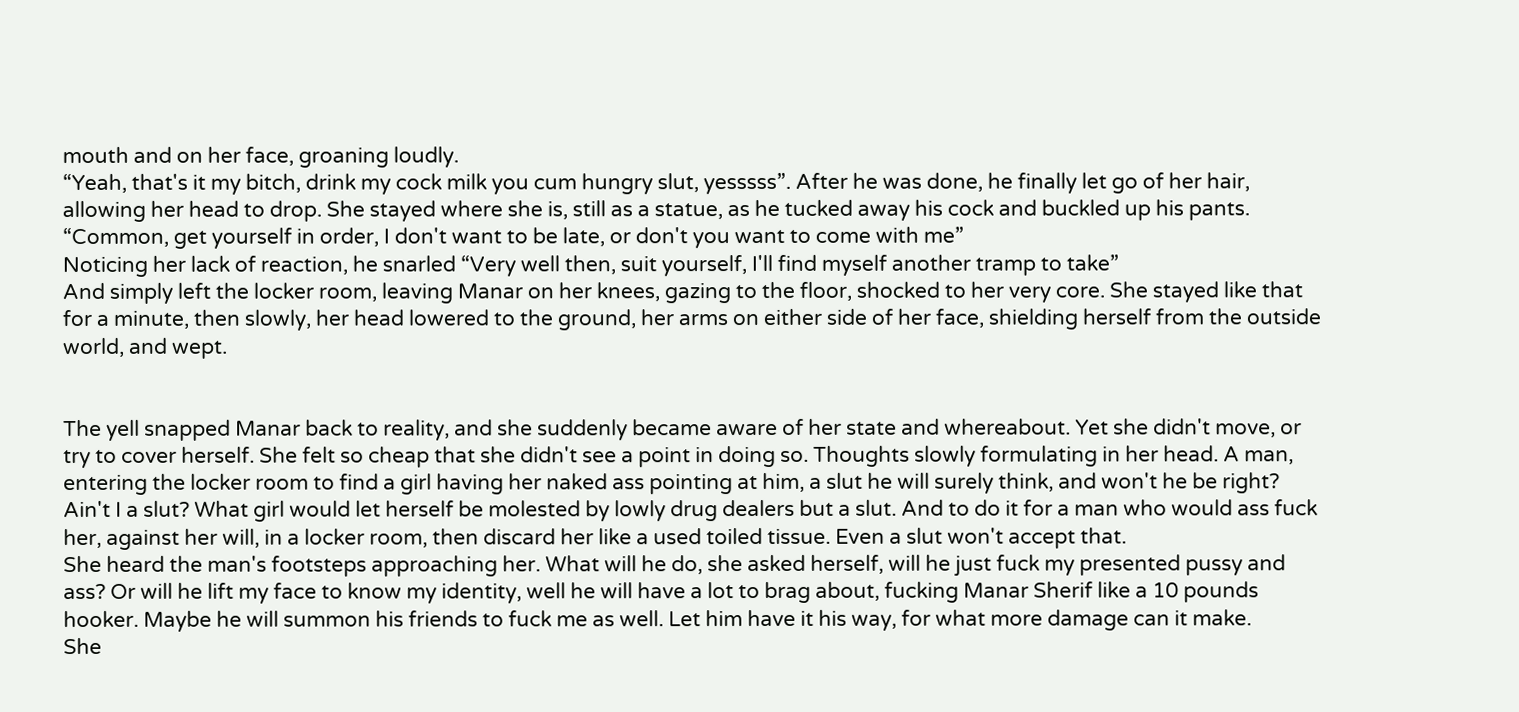mouth and on her face, groaning loudly.
“Yeah, that's it my bitch, drink my cock milk you cum hungry slut, yesssss”. After he was done, he finally let go of her hair, allowing her head to drop. She stayed where she is, still as a statue, as he tucked away his cock and buckled up his pants.
“Common, get yourself in order, I don't want to be late, or don't you want to come with me”
Noticing her lack of reaction, he snarled “Very well then, suit yourself, I'll find myself another tramp to take”
And simply left the locker room, leaving Manar on her knees, gazing to the floor, shocked to her very core. She stayed like that for a minute, then slowly, her head lowered to the ground, her arms on either side of her face, shielding herself from the outside world, and wept.


The yell snapped Manar back to reality, and she suddenly became aware of her state and whereabout. Yet she didn't move, or try to cover herself. She felt so cheap that she didn't see a point in doing so. Thoughts slowly formulating in her head. A man, entering the locker room to find a girl having her naked ass pointing at him, a slut he will surely think, and won't he be right? Ain't I a slut? What girl would let herself be molested by lowly drug dealers but a slut. And to do it for a man who would ass fuck her, against her will, in a locker room, then discard her like a used toiled tissue. Even a slut won't accept that.
She heard the man's footsteps approaching her. What will he do, she asked herself, will he just fuck my presented pussy and ass? Or will he lift my face to know my identity, well he will have a lot to brag about, fucking Manar Sherif like a 10 pounds hooker. Maybe he will summon his friends to fuck me as well. Let him have it his way, for what more damage can it make.
She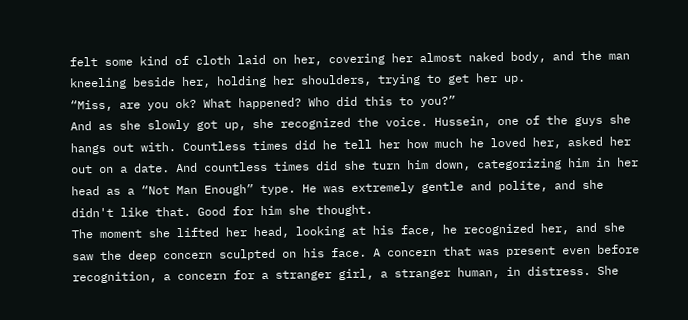felt some kind of cloth laid on her, covering her almost naked body, and the man kneeling beside her, holding her shoulders, trying to get her up.
“Miss, are you ok? What happened? Who did this to you?”
And as she slowly got up, she recognized the voice. Hussein, one of the guys she hangs out with. Countless times did he tell her how much he loved her, asked her out on a date. And countless times did she turn him down, categorizing him in her head as a “Not Man Enough” type. He was extremely gentle and polite, and she didn't like that. Good for him she thought.
The moment she lifted her head, looking at his face, he recognized her, and she saw the deep concern sculpted on his face. A concern that was present even before recognition, a concern for a stranger girl, a stranger human, in distress. She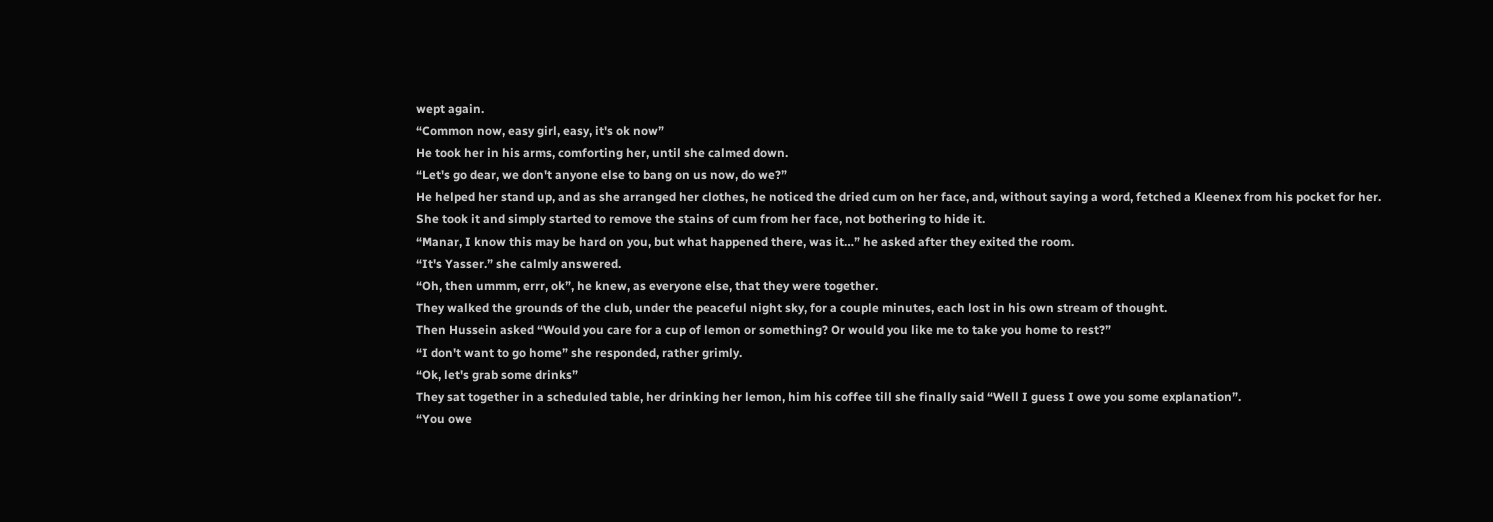wept again.
“Common now, easy girl, easy, it's ok now”
He took her in his arms, comforting her, until she calmed down.
“Let's go dear, we don't anyone else to bang on us now, do we?”
He helped her stand up, and as she arranged her clothes, he noticed the dried cum on her face, and, without saying a word, fetched a Kleenex from his pocket for her. She took it and simply started to remove the stains of cum from her face, not bothering to hide it.
“Manar, I know this may be hard on you, but what happened there, was it…” he asked after they exited the room.
“It's Yasser.” she calmly answered.
“Oh, then ummm, errr, ok”, he knew, as everyone else, that they were together.
They walked the grounds of the club, under the peaceful night sky, for a couple minutes, each lost in his own stream of thought.
Then Hussein asked “Would you care for a cup of lemon or something? Or would you like me to take you home to rest?”
“I don't want to go home” she responded, rather grimly.
“Ok, let's grab some drinks”
They sat together in a scheduled table, her drinking her lemon, him his coffee till she finally said “Well I guess I owe you some explanation”.
“You owe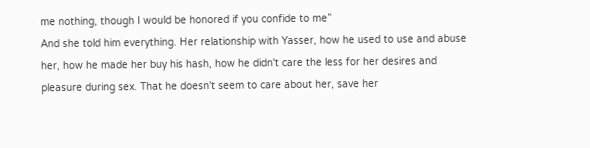me nothing, though I would be honored if you confide to me”
And she told him everything. Her relationship with Yasser, how he used to use and abuse her, how he made her buy his hash, how he didn't care the less for her desires and pleasure during sex. That he doesn't seem to care about her, save her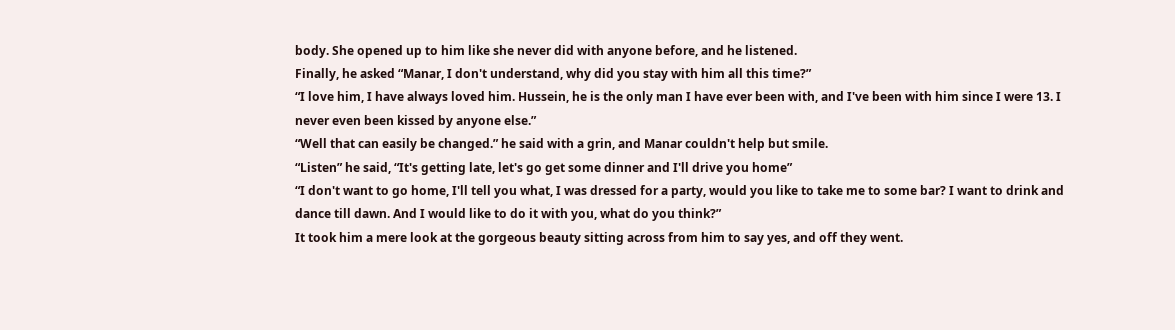body. She opened up to him like she never did with anyone before, and he listened.
Finally, he asked “Manar, I don't understand, why did you stay with him all this time?”
“I love him, I have always loved him. Hussein, he is the only man I have ever been with, and I've been with him since I were 13. I never even been kissed by anyone else.”
“Well that can easily be changed.” he said with a grin, and Manar couldn't help but smile.
“Listen” he said, “It's getting late, let's go get some dinner and I'll drive you home”
“I don't want to go home, I'll tell you what, I was dressed for a party, would you like to take me to some bar? I want to drink and dance till dawn. And I would like to do it with you, what do you think?”
It took him a mere look at the gorgeous beauty sitting across from him to say yes, and off they went.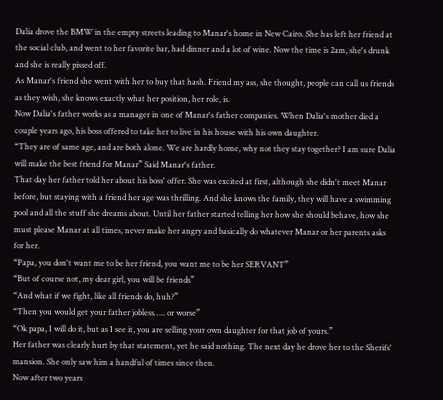Dalia drove the BMW in the empty streets leading to Manar's home in New Cairo. She has left her friend at the social club, and went to her favorite bar, had dinner and a lot of wine. Now the time is 2am, she's drunk and she is really pissed off.
As Manar's friend she went with her to buy that hash. Friend my ass, she thought, people can call us friends as they wish, she knows exactly what her position, her role, is.
Now Dalia's father works as a manager in one of Manar's father companies. When Dalia's mother died a couple years ago, his boss offered to take her to live in his house with his own daughter.
“They are of same age, and are both alone. We are hardly home, why not they stay together? I am sure Dalia will make the best friend for Manar” Said Manar's father.
That day her father told her about his boss' offer. She was excited at first, although she didn't meet Manar before, but staying with a friend her age was thrilling. And she knows the family, they will have a swimming pool and all the stuff she dreams about. Until her father started telling her how she should behave, how she must please Manar at all times, never make her angry and basically do whatever Manar or her parents asks for her.
“Papa, you don't want me to be her friend, you want me to be her SERVANT”
“But of course not, my dear girl, you will be friends”
“And what if we fight, like all friends do, huh?”
“Then you would get your father jobless….. or worse”
“Ok papa, I will do it, but as I see it, you are selling your own daughter for that job of yours.”
Her father was clearly hurt by that statement, yet he said nothing. The next day he drove her to the Sherifs' mansion. She only saw him a handful of times since then.
Now after two years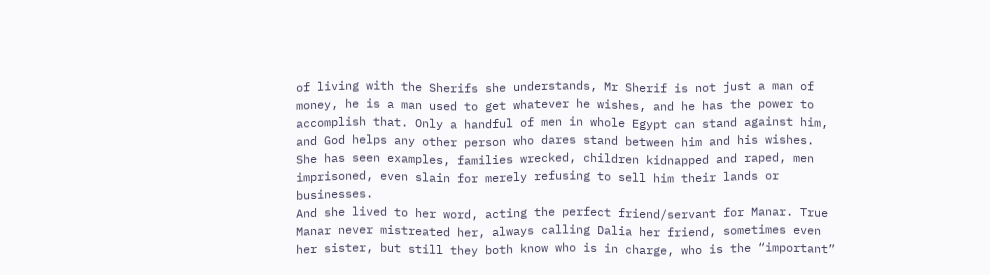of living with the Sherifs she understands, Mr Sherif is not just a man of money, he is a man used to get whatever he wishes, and he has the power to accomplish that. Only a handful of men in whole Egypt can stand against him, and God helps any other person who dares stand between him and his wishes. She has seen examples, families wrecked, children kidnapped and raped, men imprisoned, even slain for merely refusing to sell him their lands or businesses.
And she lived to her word, acting the perfect friend/servant for Manar. True Manar never mistreated her, always calling Dalia her friend, sometimes even her sister, but still they both know who is in charge, who is the “important”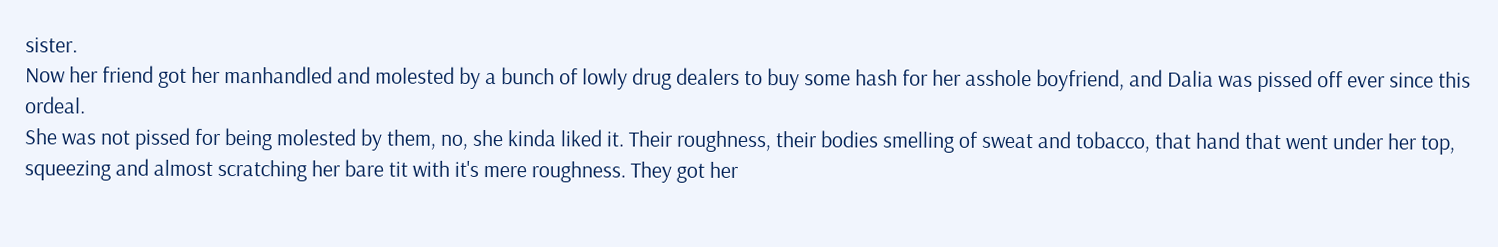sister.
Now her friend got her manhandled and molested by a bunch of lowly drug dealers to buy some hash for her asshole boyfriend, and Dalia was pissed off ever since this ordeal.
She was not pissed for being molested by them, no, she kinda liked it. Their roughness, their bodies smelling of sweat and tobacco, that hand that went under her top, squeezing and almost scratching her bare tit with it's mere roughness. They got her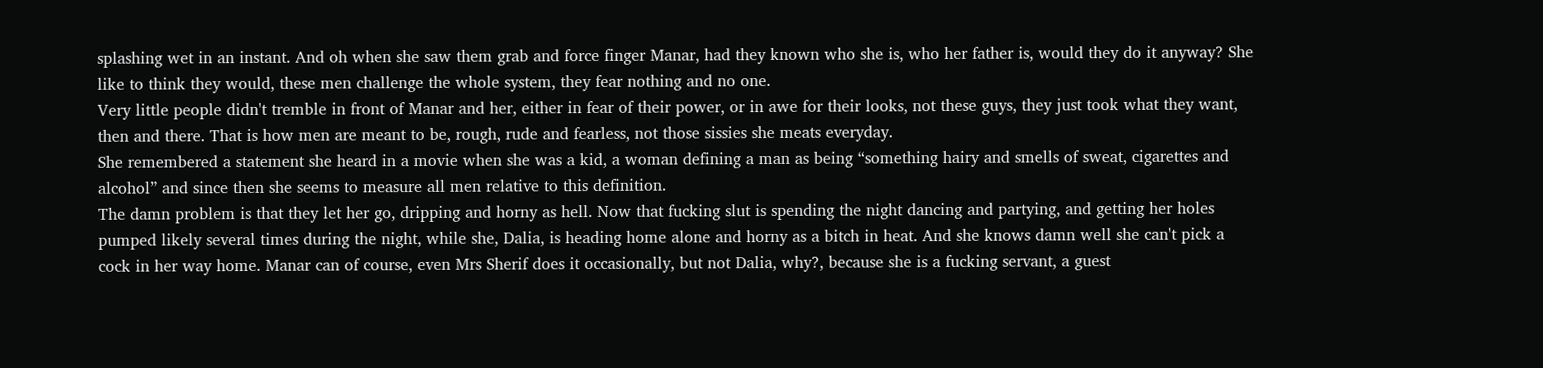splashing wet in an instant. And oh when she saw them grab and force finger Manar, had they known who she is, who her father is, would they do it anyway? She like to think they would, these men challenge the whole system, they fear nothing and no one.
Very little people didn't tremble in front of Manar and her, either in fear of their power, or in awe for their looks, not these guys, they just took what they want, then and there. That is how men are meant to be, rough, rude and fearless, not those sissies she meats everyday.
She remembered a statement she heard in a movie when she was a kid, a woman defining a man as being “something hairy and smells of sweat, cigarettes and alcohol” and since then she seems to measure all men relative to this definition.
The damn problem is that they let her go, dripping and horny as hell. Now that fucking slut is spending the night dancing and partying, and getting her holes pumped likely several times during the night, while she, Dalia, is heading home alone and horny as a bitch in heat. And she knows damn well she can't pick a cock in her way home. Manar can of course, even Mrs Sherif does it occasionally, but not Dalia, why?, because she is a fucking servant, a guest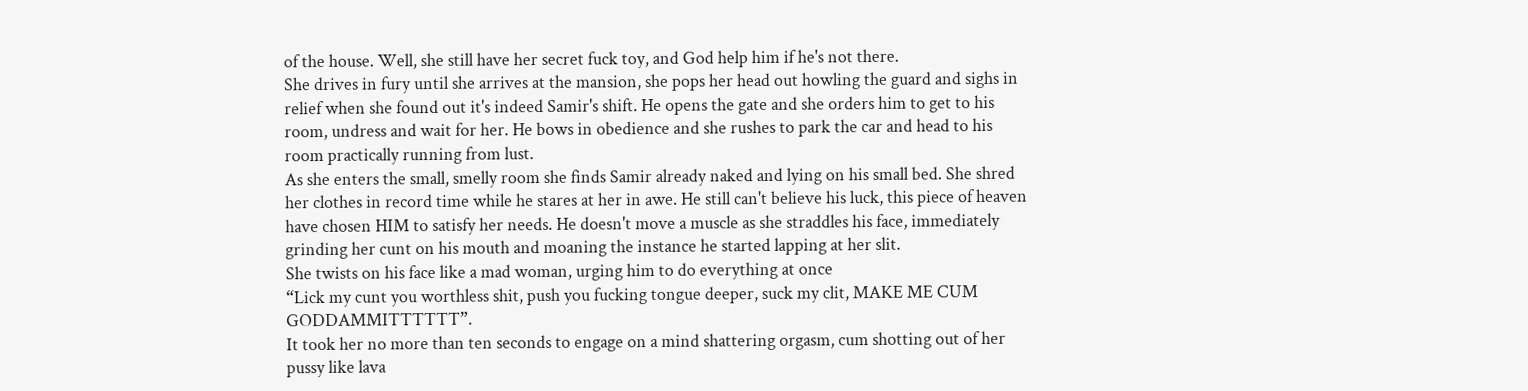of the house. Well, she still have her secret fuck toy, and God help him if he's not there.
She drives in fury until she arrives at the mansion, she pops her head out howling the guard and sighs in relief when she found out it's indeed Samir's shift. He opens the gate and she orders him to get to his room, undress and wait for her. He bows in obedience and she rushes to park the car and head to his room practically running from lust.
As she enters the small, smelly room she finds Samir already naked and lying on his small bed. She shred her clothes in record time while he stares at her in awe. He still can't believe his luck, this piece of heaven have chosen HIM to satisfy her needs. He doesn't move a muscle as she straddles his face, immediately grinding her cunt on his mouth and moaning the instance he started lapping at her slit.
She twists on his face like a mad woman, urging him to do everything at once
“Lick my cunt you worthless shit, push you fucking tongue deeper, suck my clit, MAKE ME CUM GODDAMMITTTTTT”.
It took her no more than ten seconds to engage on a mind shattering orgasm, cum shotting out of her pussy like lava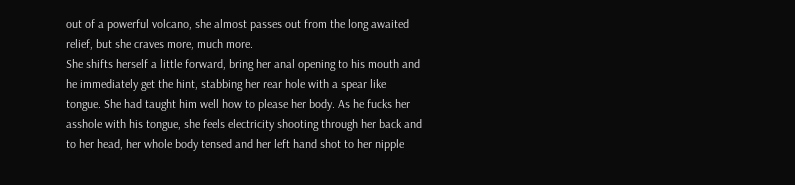out of a powerful volcano, she almost passes out from the long awaited relief, but she craves more, much more.
She shifts herself a little forward, bring her anal opening to his mouth and he immediately get the hint, stabbing her rear hole with a spear like tongue. She had taught him well how to please her body. As he fucks her asshole with his tongue, she feels electricity shooting through her back and to her head, her whole body tensed and her left hand shot to her nipple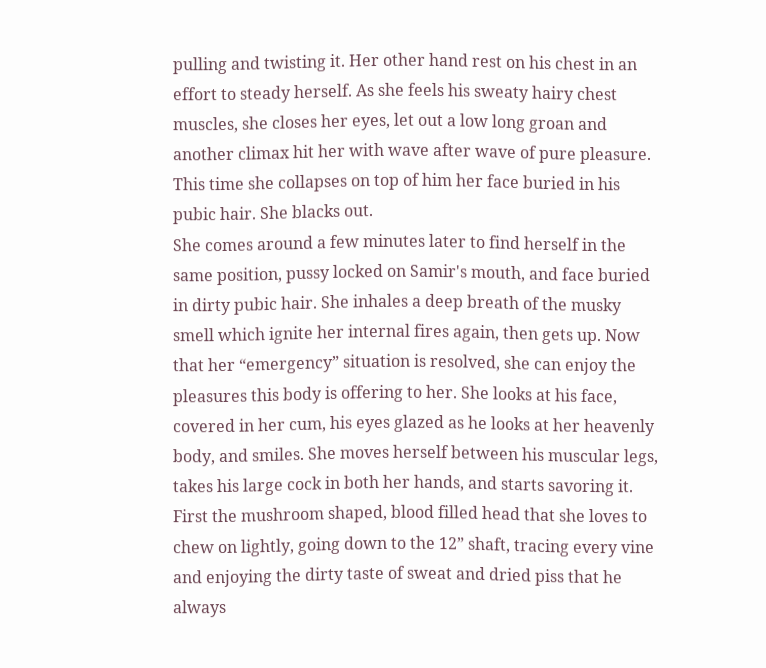pulling and twisting it. Her other hand rest on his chest in an effort to steady herself. As she feels his sweaty hairy chest muscles, she closes her eyes, let out a low long groan and another climax hit her with wave after wave of pure pleasure. This time she collapses on top of him her face buried in his pubic hair. She blacks out.
She comes around a few minutes later to find herself in the same position, pussy locked on Samir's mouth, and face buried in dirty pubic hair. She inhales a deep breath of the musky smell which ignite her internal fires again, then gets up. Now that her “emergency” situation is resolved, she can enjoy the pleasures this body is offering to her. She looks at his face, covered in her cum, his eyes glazed as he looks at her heavenly body, and smiles. She moves herself between his muscular legs, takes his large cock in both her hands, and starts savoring it. First the mushroom shaped, blood filled head that she loves to chew on lightly, going down to the 12” shaft, tracing every vine and enjoying the dirty taste of sweat and dried piss that he always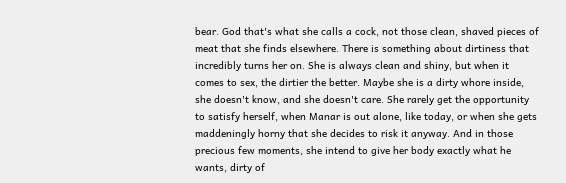bear. God that's what she calls a cock, not those clean, shaved pieces of meat that she finds elsewhere. There is something about dirtiness that incredibly turns her on. She is always clean and shiny, but when it comes to sex, the dirtier the better. Maybe she is a dirty whore inside, she doesn't know, and she doesn't care. She rarely get the opportunity to satisfy herself, when Manar is out alone, like today, or when she gets maddeningly horny that she decides to risk it anyway. And in those precious few moments, she intend to give her body exactly what he wants, dirty of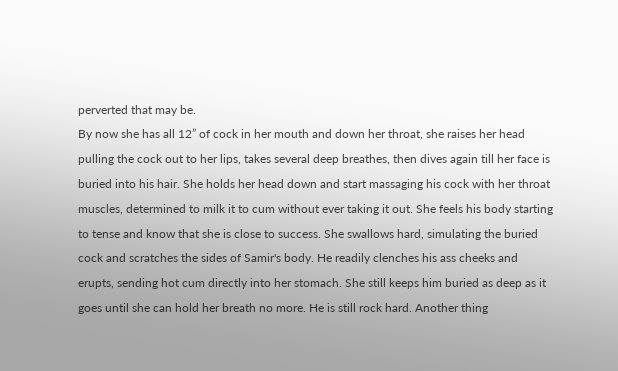perverted that may be.
By now she has all 12” of cock in her mouth and down her throat, she raises her head pulling the cock out to her lips, takes several deep breathes, then dives again till her face is buried into his hair. She holds her head down and start massaging his cock with her throat muscles, determined to milk it to cum without ever taking it out. She feels his body starting to tense and know that she is close to success. She swallows hard, simulating the buried cock and scratches the sides of Samir's body. He readily clenches his ass cheeks and erupts, sending hot cum directly into her stomach. She still keeps him buried as deep as it goes until she can hold her breath no more. He is still rock hard. Another thing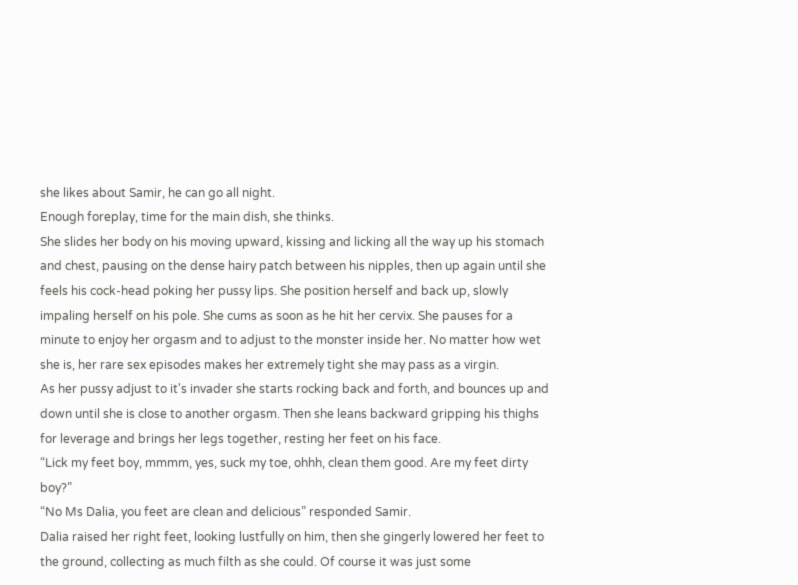she likes about Samir, he can go all night.
Enough foreplay, time for the main dish, she thinks.
She slides her body on his moving upward, kissing and licking all the way up his stomach and chest, pausing on the dense hairy patch between his nipples, then up again until she feels his cock-head poking her pussy lips. She position herself and back up, slowly impaling herself on his pole. She cums as soon as he hit her cervix. She pauses for a minute to enjoy her orgasm and to adjust to the monster inside her. No matter how wet she is, her rare sex episodes makes her extremely tight she may pass as a virgin.
As her pussy adjust to it's invader she starts rocking back and forth, and bounces up and down until she is close to another orgasm. Then she leans backward gripping his thighs for leverage and brings her legs together, resting her feet on his face.
“Lick my feet boy, mmmm, yes, suck my toe, ohhh, clean them good. Are my feet dirty boy?”
“No Ms Dalia, you feet are clean and delicious” responded Samir.
Dalia raised her right feet, looking lustfully on him, then she gingerly lowered her feet to the ground, collecting as much filth as she could. Of course it was just some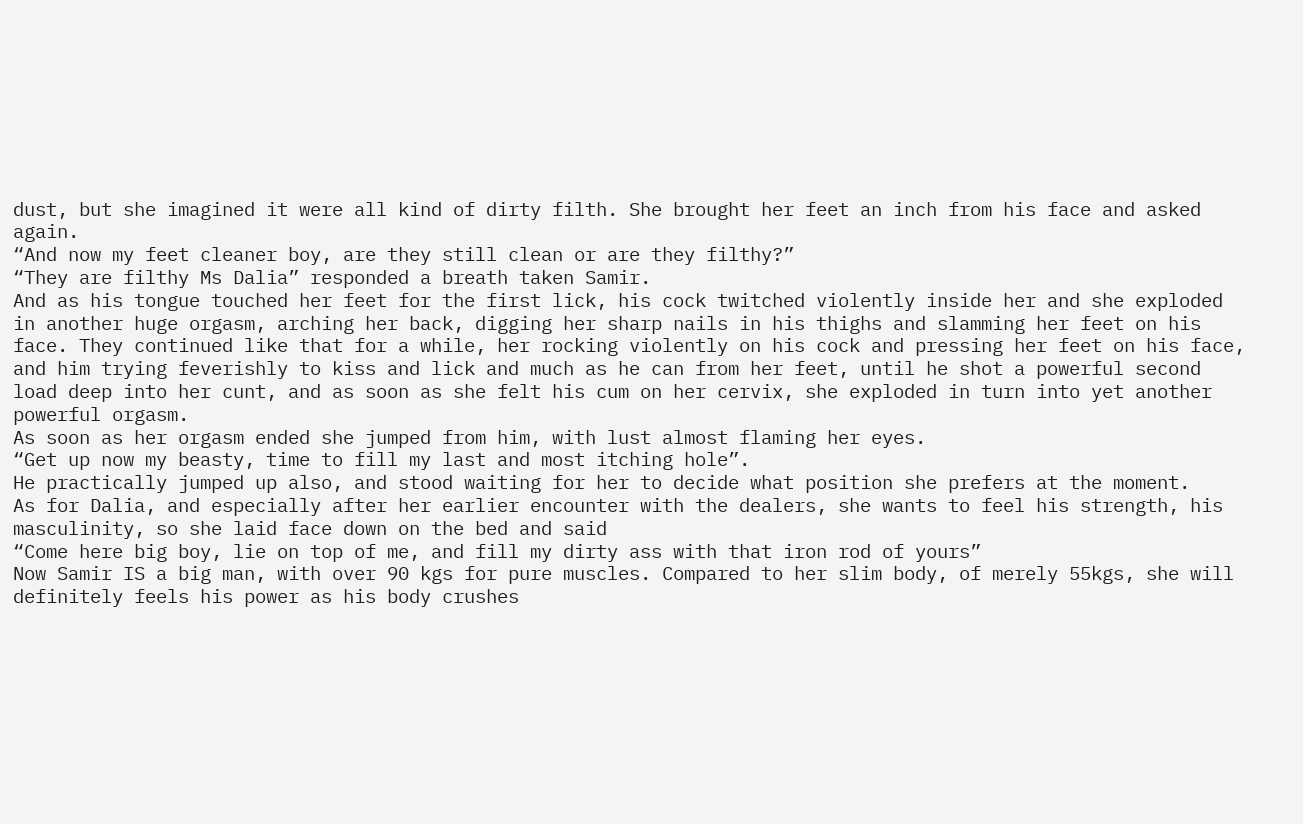dust, but she imagined it were all kind of dirty filth. She brought her feet an inch from his face and asked again.
“And now my feet cleaner boy, are they still clean or are they filthy?”
“They are filthy Ms Dalia” responded a breath taken Samir.
And as his tongue touched her feet for the first lick, his cock twitched violently inside her and she exploded in another huge orgasm, arching her back, digging her sharp nails in his thighs and slamming her feet on his face. They continued like that for a while, her rocking violently on his cock and pressing her feet on his face, and him trying feverishly to kiss and lick and much as he can from her feet, until he shot a powerful second load deep into her cunt, and as soon as she felt his cum on her cervix, she exploded in turn into yet another powerful orgasm.
As soon as her orgasm ended she jumped from him, with lust almost flaming her eyes.
“Get up now my beasty, time to fill my last and most itching hole”.
He practically jumped up also, and stood waiting for her to decide what position she prefers at the moment.
As for Dalia, and especially after her earlier encounter with the dealers, she wants to feel his strength, his masculinity, so she laid face down on the bed and said
“Come here big boy, lie on top of me, and fill my dirty ass with that iron rod of yours”
Now Samir IS a big man, with over 90 kgs for pure muscles. Compared to her slim body, of merely 55kgs, she will definitely feels his power as his body crushes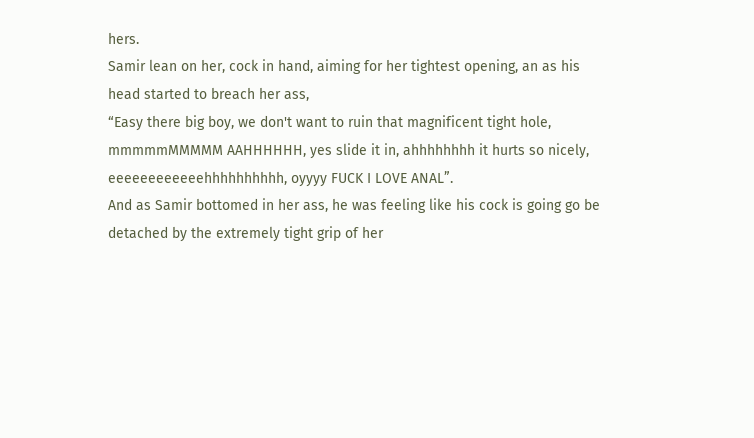hers.
Samir lean on her, cock in hand, aiming for her tightest opening, an as his head started to breach her ass,
“Easy there big boy, we don't want to ruin that magnificent tight hole, mmmmmMMMMM AAHHHHHH, yes slide it in, ahhhhhhhh it hurts so nicely, eeeeeeeeeeeehhhhhhhhhh, oyyyy FUCK I LOVE ANAL”.
And as Samir bottomed in her ass, he was feeling like his cock is going go be detached by the extremely tight grip of her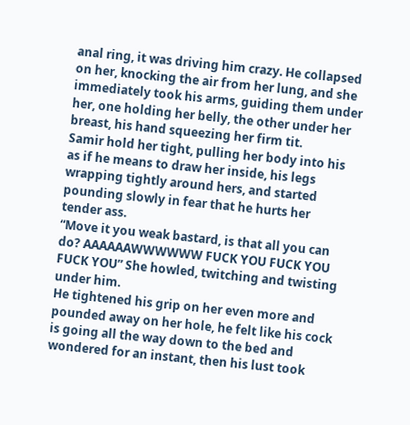anal ring, it was driving him crazy. He collapsed on her, knocking the air from her lung, and she immediately took his arms, guiding them under her, one holding her belly, the other under her breast, his hand squeezing her firm tit.
Samir hold her tight, pulling her body into his as if he means to draw her inside, his legs wrapping tightly around hers, and started pounding slowly in fear that he hurts her tender ass.
“Move it you weak bastard, is that all you can do? AAAAAAWWWWWW FUCK YOU FUCK YOU FUCK YOU” She howled, twitching and twisting under him.
He tightened his grip on her even more and pounded away on her hole, he felt like his cock is going all the way down to the bed and wondered for an instant, then his lust took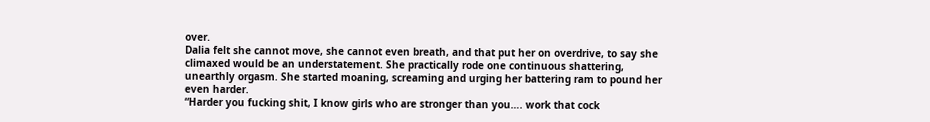over.
Dalia felt she cannot move, she cannot even breath, and that put her on overdrive, to say she climaxed would be an understatement. She practically rode one continuous shattering, unearthly orgasm. She started moaning, screaming and urging her battering ram to pound her even harder.
“Harder you fucking shit, I know girls who are stronger than you…. work that cock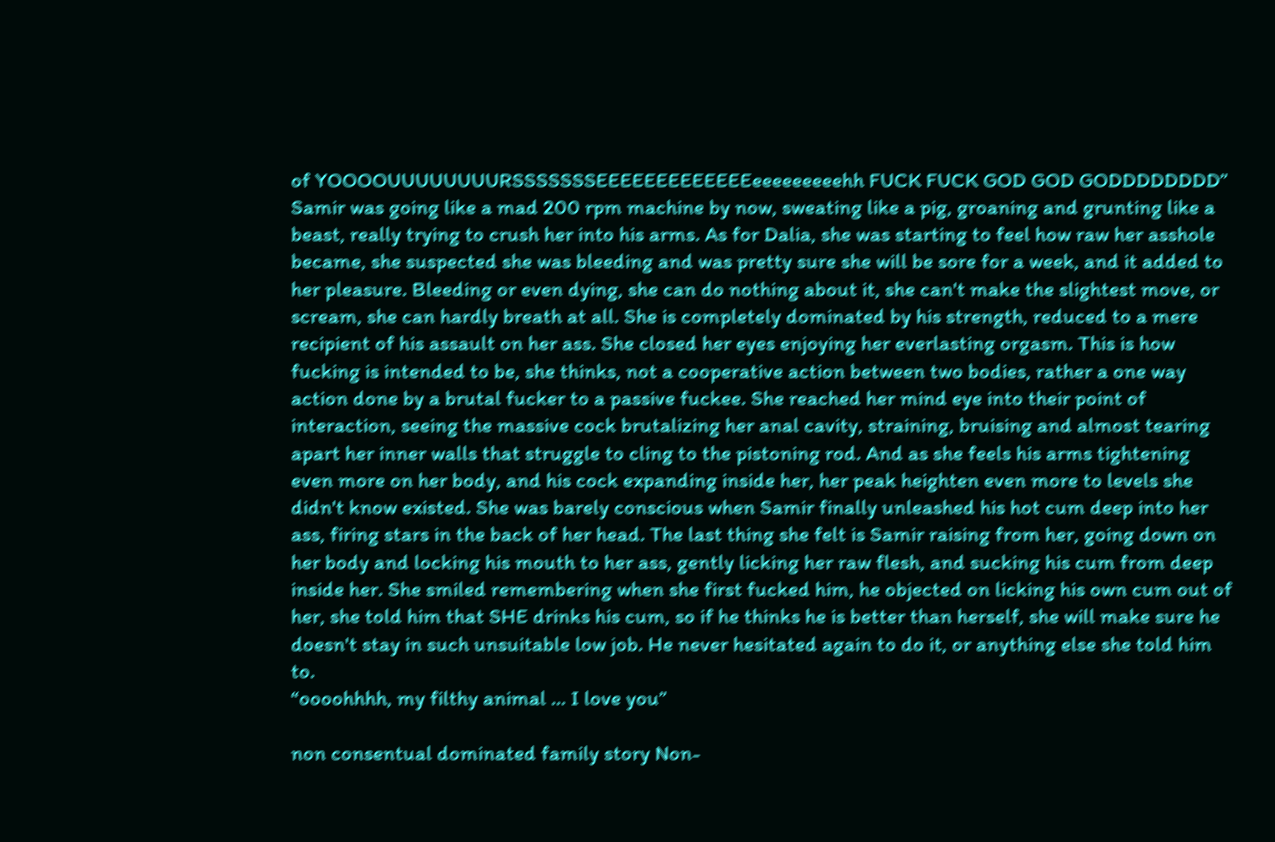of YOOOOUUUUUUUURSSSSSSSEEEEEEEEEEEEEeeeeeeeeehh FUCK FUCK GOD GOD GODDDDDDDD”
Samir was going like a mad 200 rpm machine by now, sweating like a pig, groaning and grunting like a beast, really trying to crush her into his arms. As for Dalia, she was starting to feel how raw her asshole became, she suspected she was bleeding and was pretty sure she will be sore for a week, and it added to her pleasure. Bleeding or even dying, she can do nothing about it, she can't make the slightest move, or scream, she can hardly breath at all. She is completely dominated by his strength, reduced to a mere recipient of his assault on her ass. She closed her eyes enjoying her everlasting orgasm. This is how fucking is intended to be, she thinks, not a cooperative action between two bodies, rather a one way action done by a brutal fucker to a passive fuckee. She reached her mind eye into their point of interaction, seeing the massive cock brutalizing her anal cavity, straining, bruising and almost tearing apart her inner walls that struggle to cling to the pistoning rod. And as she feels his arms tightening even more on her body, and his cock expanding inside her, her peak heighten even more to levels she didn't know existed. She was barely conscious when Samir finally unleashed his hot cum deep into her ass, firing stars in the back of her head. The last thing she felt is Samir raising from her, going down on her body and locking his mouth to her ass, gently licking her raw flesh, and sucking his cum from deep inside her. She smiled remembering when she first fucked him, he objected on licking his own cum out of her, she told him that SHE drinks his cum, so if he thinks he is better than herself, she will make sure he doesn't stay in such unsuitable low job. He never hesitated again to do it, or anything else she told him to.
“oooohhhh, my filthy animal … I love you”

non consentual dominated family story Non-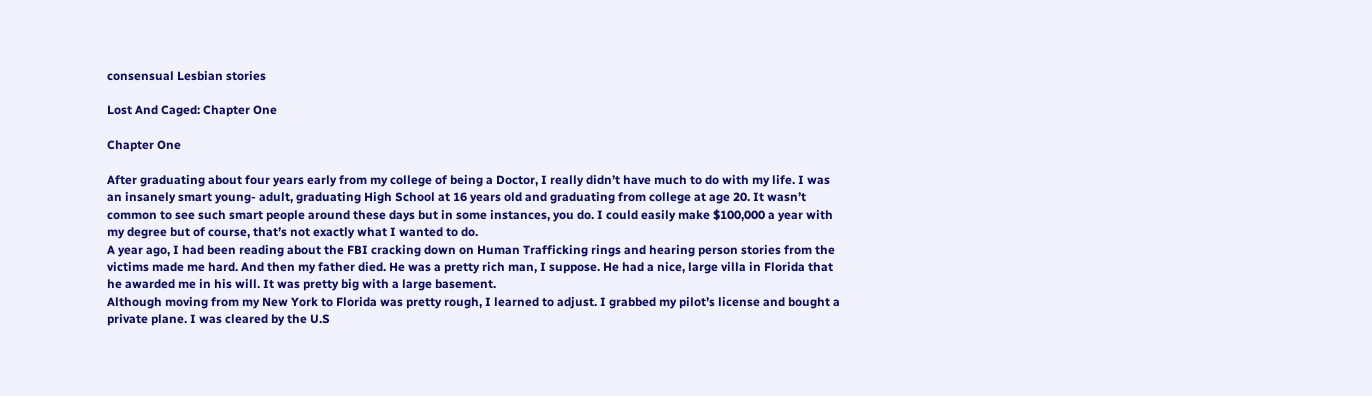consensual Lesbian stories

Lost And Caged: Chapter One

Chapter One

After graduating about four years early from my college of being a Doctor, I really didn’t have much to do with my life. I was an insanely smart young- adult, graduating High School at 16 years old and graduating from college at age 20. It wasn’t common to see such smart people around these days but in some instances, you do. I could easily make $100,000 a year with my degree but of course, that’s not exactly what I wanted to do.
A year ago, I had been reading about the FBI cracking down on Human Trafficking rings and hearing person stories from the victims made me hard. And then my father died. He was a pretty rich man, I suppose. He had a nice, large villa in Florida that he awarded me in his will. It was pretty big with a large basement.
Although moving from my New York to Florida was pretty rough, I learned to adjust. I grabbed my pilot’s license and bought a private plane. I was cleared by the U.S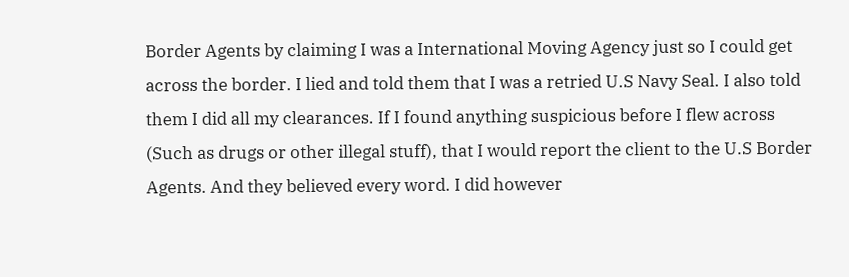Border Agents by claiming I was a International Moving Agency just so I could get across the border. I lied and told them that I was a retried U.S Navy Seal. I also told them I did all my clearances. If I found anything suspicious before I flew across (Such as drugs or other illegal stuff), that I would report the client to the U.S Border Agents. And they believed every word. I did however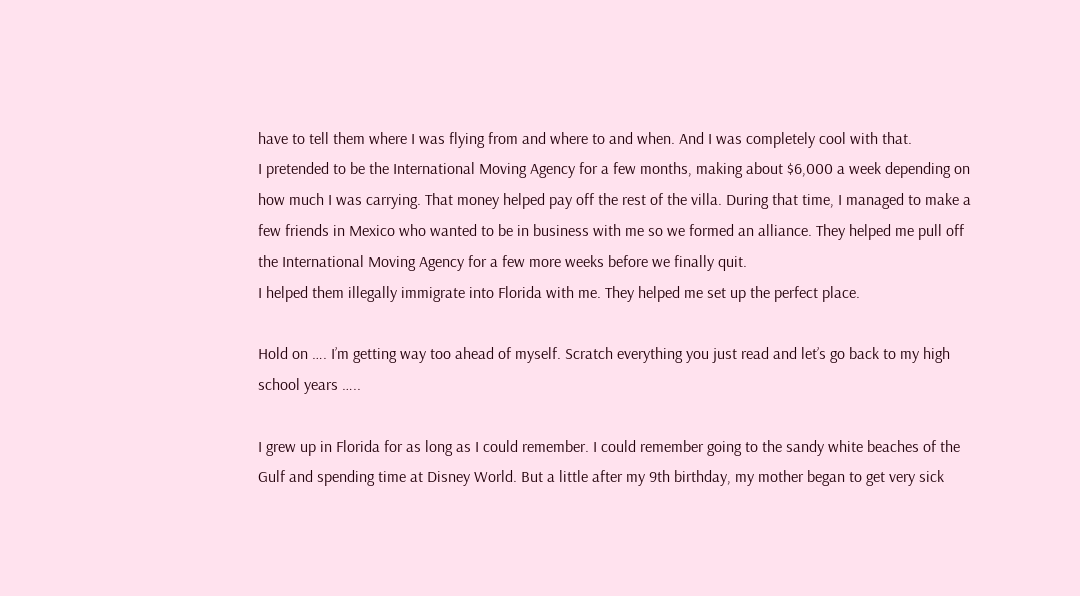have to tell them where I was flying from and where to and when. And I was completely cool with that.
I pretended to be the International Moving Agency for a few months, making about $6,000 a week depending on how much I was carrying. That money helped pay off the rest of the villa. During that time, I managed to make a few friends in Mexico who wanted to be in business with me so we formed an alliance. They helped me pull off the International Moving Agency for a few more weeks before we finally quit.
I helped them illegally immigrate into Florida with me. They helped me set up the perfect place.

Hold on …. I’m getting way too ahead of myself. Scratch everything you just read and let’s go back to my high school years …..

I grew up in Florida for as long as I could remember. I could remember going to the sandy white beaches of the Gulf and spending time at Disney World. But a little after my 9th birthday, my mother began to get very sick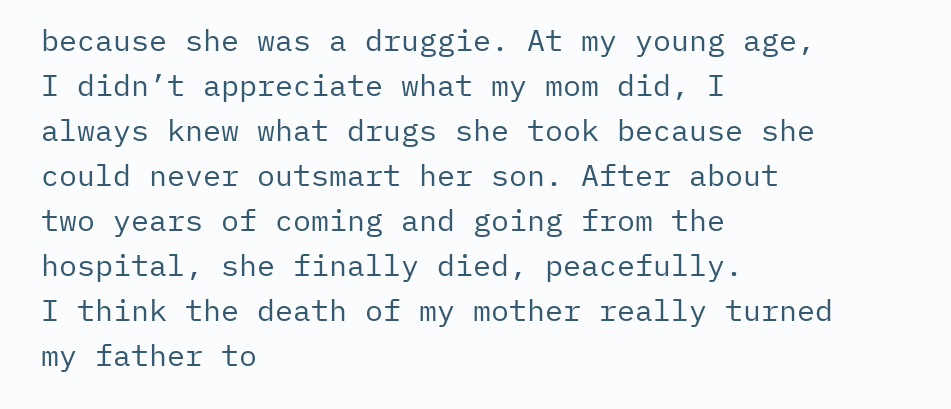because she was a druggie. At my young age, I didn’t appreciate what my mom did, I always knew what drugs she took because she could never outsmart her son. After about two years of coming and going from the hospital, she finally died, peacefully.
I think the death of my mother really turned my father to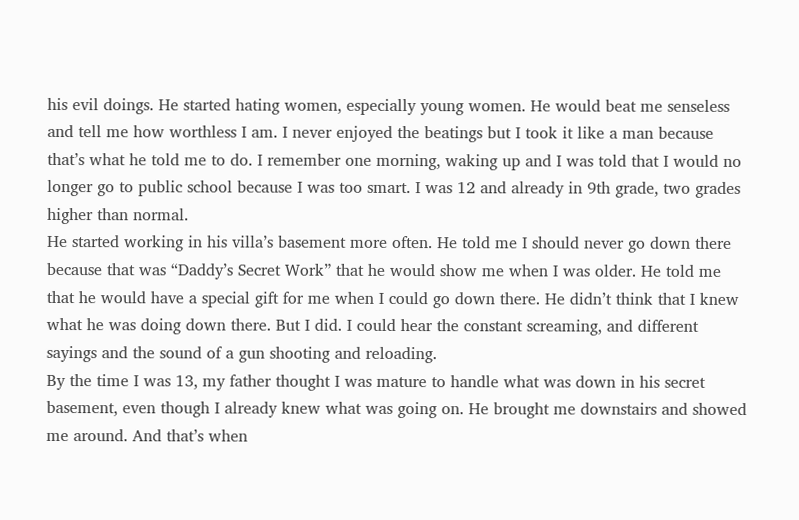his evil doings. He started hating women, especially young women. He would beat me senseless and tell me how worthless I am. I never enjoyed the beatings but I took it like a man because that’s what he told me to do. I remember one morning, waking up and I was told that I would no longer go to public school because I was too smart. I was 12 and already in 9th grade, two grades higher than normal.
He started working in his villa’s basement more often. He told me I should never go down there because that was “Daddy’s Secret Work” that he would show me when I was older. He told me that he would have a special gift for me when I could go down there. He didn’t think that I knew what he was doing down there. But I did. I could hear the constant screaming, and different sayings and the sound of a gun shooting and reloading.
By the time I was 13, my father thought I was mature to handle what was down in his secret basement, even though I already knew what was going on. He brought me downstairs and showed me around. And that’s when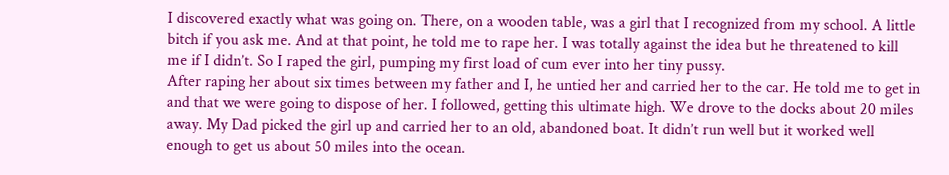I discovered exactly what was going on. There, on a wooden table, was a girl that I recognized from my school. A little bitch if you ask me. And at that point, he told me to rape her. I was totally against the idea but he threatened to kill me if I didn’t. So I raped the girl, pumping my first load of cum ever into her tiny pussy.
After raping her about six times between my father and I, he untied her and carried her to the car. He told me to get in and that we were going to dispose of her. I followed, getting this ultimate high. We drove to the docks about 20 miles away. My Dad picked the girl up and carried her to an old, abandoned boat. It didn’t run well but it worked well enough to get us about 50 miles into the ocean.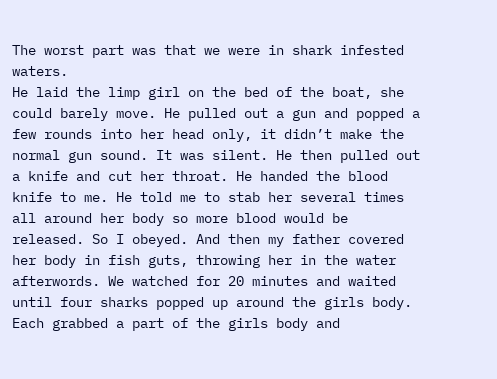The worst part was that we were in shark infested waters.
He laid the limp girl on the bed of the boat, she could barely move. He pulled out a gun and popped a few rounds into her head only, it didn’t make the normal gun sound. It was silent. He then pulled out a knife and cut her throat. He handed the blood knife to me. He told me to stab her several times all around her body so more blood would be released. So I obeyed. And then my father covered her body in fish guts, throwing her in the water afterwords. We watched for 20 minutes and waited until four sharks popped up around the girls body. Each grabbed a part of the girls body and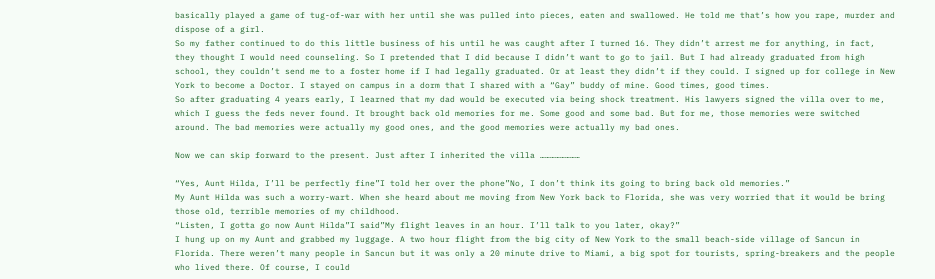basically played a game of tug-of-war with her until she was pulled into pieces, eaten and swallowed. He told me that’s how you rape, murder and dispose of a girl.
So my father continued to do this little business of his until he was caught after I turned 16. They didn’t arrest me for anything, in fact, they thought I would need counseling. So I pretended that I did because I didn’t want to go to jail. But I had already graduated from high school, they couldn’t send me to a foster home if I had legally graduated. Or at least they didn’t if they could. I signed up for college in New York to become a Doctor. I stayed on campus in a dorm that I shared with a “Gay” buddy of mine. Good times, good times.
So after graduating 4 years early, I learned that my dad would be executed via being shock treatment. His lawyers signed the villa over to me, which I guess the feds never found. It brought back old memories for me. Some good and some bad. But for me, those memories were switched around. The bad memories were actually my good ones, and the good memories were actually my bad ones.

Now we can skip forward to the present. Just after I inherited the villa ……………………

“Yes, Aunt Hilda, I’ll be perfectly fine”I told her over the phone”No, I don’t think its going to bring back old memories.”
My Aunt Hilda was such a worry-wart. When she heard about me moving from New York back to Florida, she was very worried that it would be bring those old, terrible memories of my childhood.
“Listen, I gotta go now Aunt Hilda”I said”My flight leaves in an hour. I’ll talk to you later, okay?”
I hung up on my Aunt and grabbed my luggage. A two hour flight from the big city of New York to the small beach-side village of Sancun in Florida. There weren’t many people in Sancun but it was only a 20 minute drive to Miami, a big spot for tourists, spring-breakers and the people who lived there. Of course, I could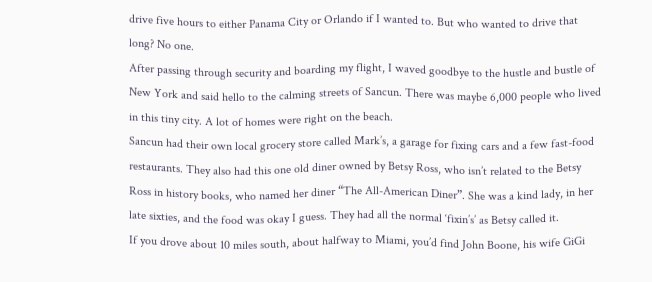drive five hours to either Panama City or Orlando if I wanted to. But who wanted to drive that long? No one.
After passing through security and boarding my flight, I waved goodbye to the hustle and bustle of New York and said hello to the calming streets of Sancun. There was maybe 6,000 people who lived in this tiny city. A lot of homes were right on the beach.
Sancun had their own local grocery store called Mark’s, a garage for fixing cars and a few fast-food restaurants. They also had this one old diner owned by Betsy Ross, who isn’t related to the Betsy Ross in history books, who named her diner “The All-American Diner”. She was a kind lady, in her late sixties, and the food was okay I guess. They had all the normal ‘fixin’s’ as Betsy called it.
If you drove about 10 miles south, about halfway to Miami, you’d find John Boone, his wife GiGi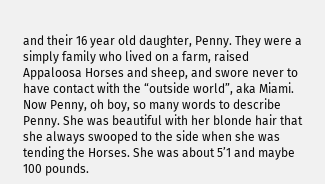and their 16 year old daughter, Penny. They were a simply family who lived on a farm, raised Appaloosa Horses and sheep, and swore never to have contact with the “outside world”, aka Miami. Now Penny, oh boy, so many words to describe Penny. She was beautiful with her blonde hair that she always swooped to the side when she was tending the Horses. She was about 5’1 and maybe 100 pounds.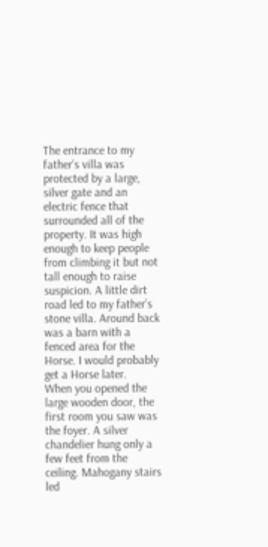The entrance to my father’s villa was protected by a large, silver gate and an electric fence that surrounded all of the property. It was high enough to keep people from climbing it but not tall enough to raise suspicion. A little dirt road led to my father’s stone villa. Around back was a barn with a fenced area for the Horse. I would probably get a Horse later.
When you opened the large wooden door, the first room you saw was the foyer. A silver chandelier hung only a few feet from the ceiling. Mahogany stairs led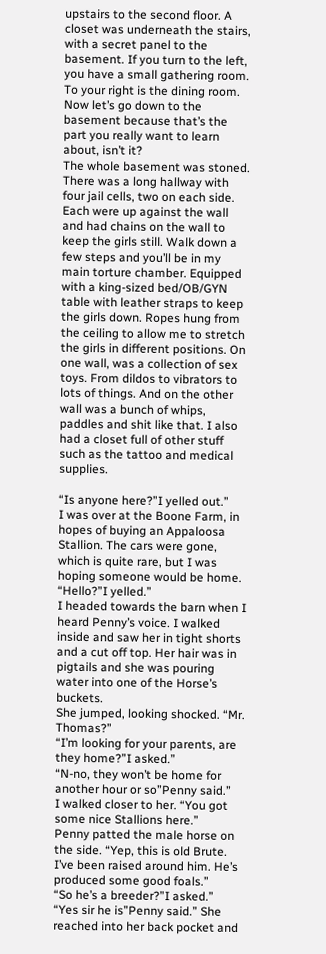upstairs to the second floor. A closet was underneath the stairs, with a secret panel to the basement. If you turn to the left, you have a small gathering room. To your right is the dining room. Now let’s go down to the basement because that’s the part you really want to learn about, isn’t it?
The whole basement was stoned. There was a long hallway with four jail cells, two on each side. Each were up against the wall and had chains on the wall to keep the girls still. Walk down a few steps and you’ll be in my main torture chamber. Equipped with a king-sized bed/OB/GYN table with leather straps to keep the girls down. Ropes hung from the ceiling to allow me to stretch the girls in different positions. On one wall, was a collection of sex toys. From dildos to vibrators to lots of things. And on the other wall was a bunch of whips, paddles and shit like that. I also had a closet full of other stuff such as the tattoo and medical supplies.

“Is anyone here?”I yelled out.”
I was over at the Boone Farm, in hopes of buying an Appaloosa Stallion. The cars were gone, which is quite rare, but I was hoping someone would be home.
“Hello?”I yelled.”
I headed towards the barn when I heard Penny’s voice. I walked inside and saw her in tight shorts and a cut off top. Her hair was in pigtails and she was pouring water into one of the Horse’s buckets.
She jumped, looking shocked. “Mr. Thomas?”
“I’m looking for your parents, are they home?”I asked.”
“N-no, they won’t be home for another hour or so”Penny said.”
I walked closer to her. “You got some nice Stallions here.”
Penny patted the male horse on the side. “Yep, this is old Brute. I’ve been raised around him. He’s produced some good foals.”
“So he’s a breeder?”I asked.”
“Yes sir he is”Penny said.” She reached into her back pocket and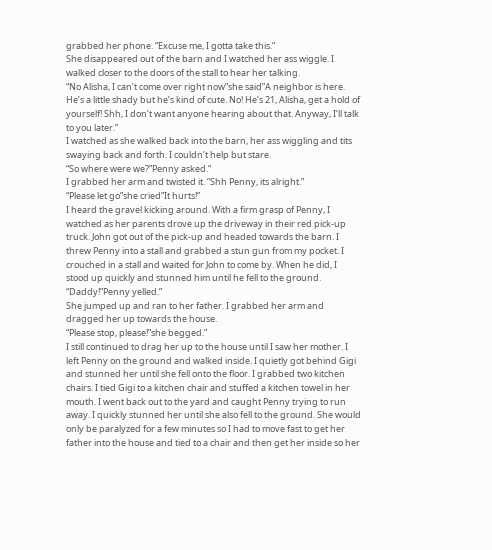grabbed her phone. “Excuse me, I gotta take this.”
She disappeared out of the barn and I watched her ass wiggle. I walked closer to the doors of the stall to hear her talking.
“No Alisha, I can’t come over right now”she said”A neighbor is here. He’s a little shady but he’s kind of cute. No! He’s 21, Alisha, get a hold of yourself! Shh, I don’t want anyone hearing about that. Anyway, I’ll talk to you later.”
I watched as she walked back into the barn, her ass wiggling and tits swaying back and forth. I couldn’t help but stare.
“So where were we?”Penny asked.”
I grabbed her arm and twisted it. “Shh Penny, its alright.”
“Please let go”she cried”It hurts!”
I heard the gravel kicking around. With a firm grasp of Penny, I watched as her parents drove up the driveway in their red pick-up truck. John got out of the pick-up and headed towards the barn. I threw Penny into a stall and grabbed a stun gun from my pocket. I crouched in a stall and waited for John to come by. When he did, I stood up quickly and stunned him until he fell to the ground.
“Daddy!”Penny yelled.”
She jumped up and ran to her father. I grabbed her arm and dragged her up towards the house.
“Please stop, please!”she begged.”
I still continued to drag her up to the house until I saw her mother. I left Penny on the ground and walked inside. I quietly got behind Gigi and stunned her until she fell onto the floor. I grabbed two kitchen chairs. I tied Gigi to a kitchen chair and stuffed a kitchen towel in her mouth. I went back out to the yard and caught Penny trying to run away. I quickly stunned her until she also fell to the ground. She would only be paralyzed for a few minutes so I had to move fast to get her father into the house and tied to a chair and then get her inside so her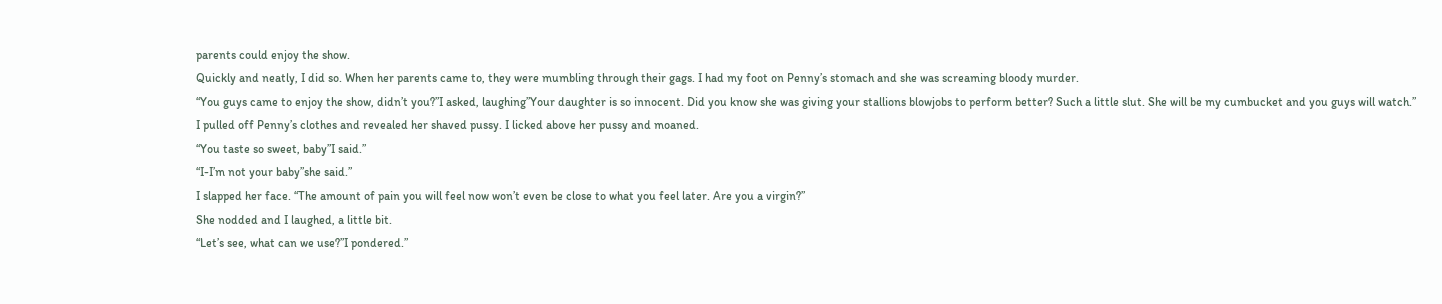parents could enjoy the show.
Quickly and neatly, I did so. When her parents came to, they were mumbling through their gags. I had my foot on Penny’s stomach and she was screaming bloody murder.
“You guys came to enjoy the show, didn’t you?”I asked, laughing”Your daughter is so innocent. Did you know she was giving your stallions blowjobs to perform better? Such a little slut. She will be my cumbucket and you guys will watch.”
I pulled off Penny’s clothes and revealed her shaved pussy. I licked above her pussy and moaned.
“You taste so sweet, baby”I said.”
“I-I’m not your baby”she said.”
I slapped her face. “The amount of pain you will feel now won’t even be close to what you feel later. Are you a virgin?”
She nodded and I laughed, a little bit.
“Let’s see, what can we use?”I pondered.”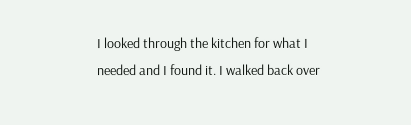I looked through the kitchen for what I needed and I found it. I walked back over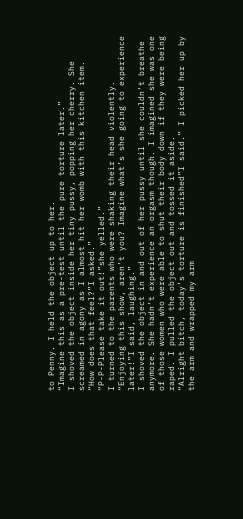to Penny. I held the object up to her.
“Imagine this as a pre-test until the pure torture later.”
I shoved the object inside her tiny pussy, popping her cherry. She screamed in agony as I almost hit her womb with this kitchen item.
“How does that feel?”I asked.”
“P-P-Please take it out!”she yelled.”
I turned to the parents who were shaking their head violently.
“Enjoying this show, aren’t you? Imagine what’s she going to experience later!”I said, laughing.”
I shoved the object in and out of her pussy until she couldn’t breathe anymore. She hadn’t experience an orgasm though. I imagined she was one of those women who were able to shut their body down if they were being raped. I pulled the object out and tossed it aside.
“Alright bitch, today’s torture is finished”I said.” I picked her up by the arm and wrapped my arm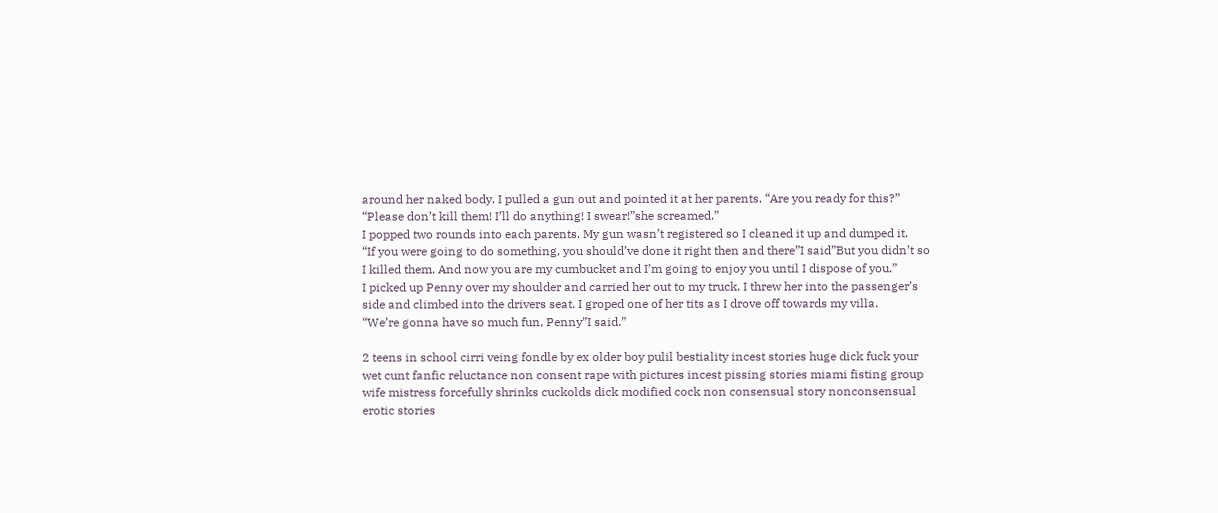around her naked body. I pulled a gun out and pointed it at her parents. “Are you ready for this?”
“Please don’t kill them! I’ll do anything! I swear!”she screamed.”
I popped two rounds into each parents. My gun wasn’t registered so I cleaned it up and dumped it.
“If you were going to do something, you should’ve done it right then and there”I said”But you didn’t so I killed them. And now you are my cumbucket and I’m going to enjoy you until I dispose of you.”
I picked up Penny over my shoulder and carried her out to my truck. I threw her into the passenger’s side and climbed into the drivers seat. I groped one of her tits as I drove off towards my villa.
“We’re gonna have so much fun, Penny”I said.”

2 teens in school cirri veing fondle by ex older boy pulil bestiality incest stories huge dick fuck your wet cunt fanfic reluctance non consent rape with pictures incest pissing stories miami fisting group wife mistress forcefully shrinks cuckolds dick modified cock non consensual story nonconsensual erotic stories